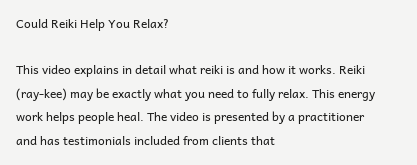Could Reiki Help You Relax?

This video explains in detail what reiki is and how it works. Reiki (ray-kee) may be exactly what you need to fully relax. This energy work helps people heal. The video is presented by a practitioner and has testimonials included from clients that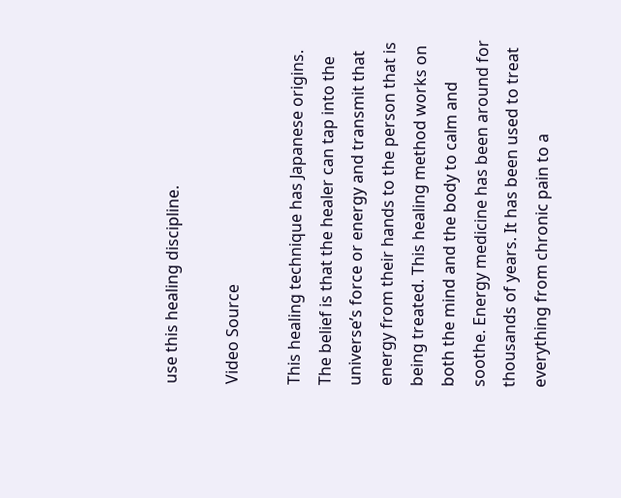use this healing discipline.

Video Source

This healing technique has Japanese origins. The belief is that the healer can tap into the universe’s force or energy and transmit that energy from their hands to the person that is being treated. This healing method works on both the mind and the body to calm and soothe. Energy medicine has been around for thousands of years. It has been used to treat everything from chronic pain to a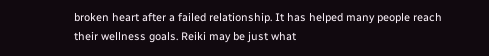broken heart after a failed relationship. It has helped many people reach their wellness goals. Reiki may be just what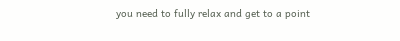you need to fully relax and get to a point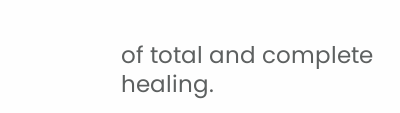of total and complete healing.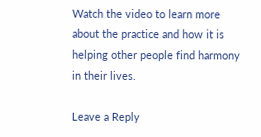Watch the video to learn more about the practice and how it is helping other people find harmony in their lives.

Leave a Reply